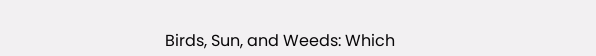Birds, Sun, and Weeds: Which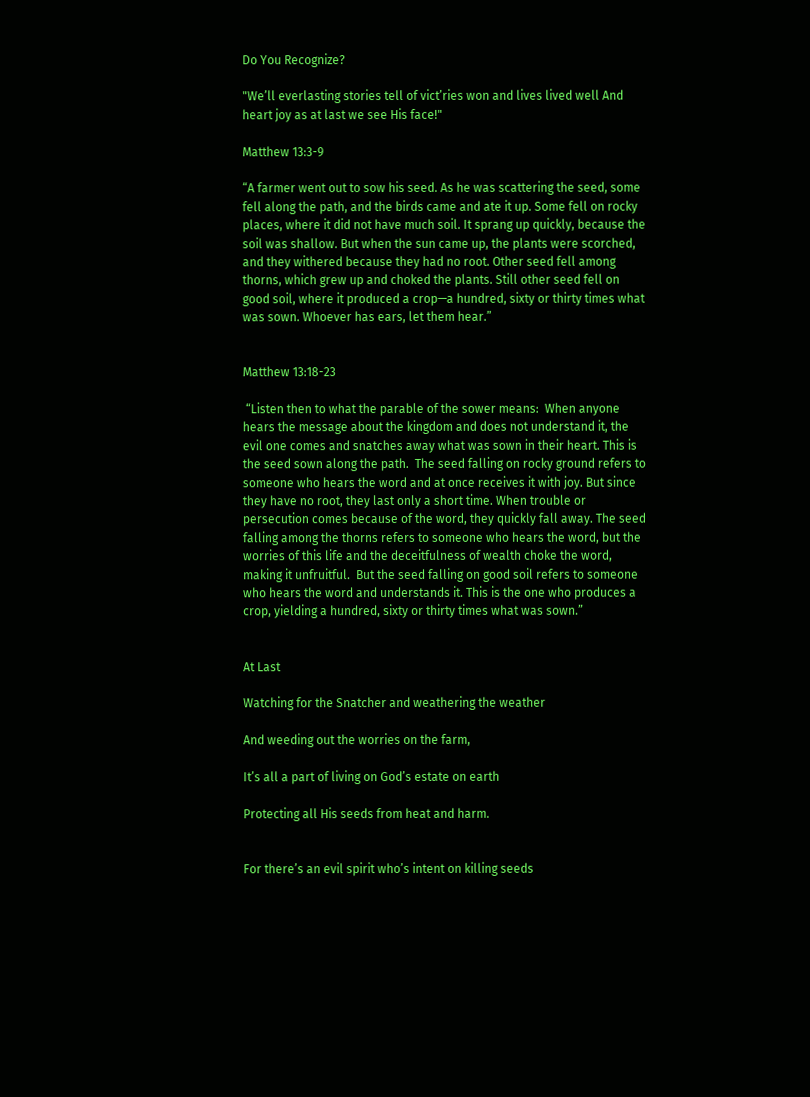Do You Recognize?

"We’ll everlasting stories tell of vict’ries won and lives lived well And heart joy as at last we see His face!"

Matthew 13:3-9

“A farmer went out to sow his seed. As he was scattering the seed, some fell along the path, and the birds came and ate it up. Some fell on rocky places, where it did not have much soil. It sprang up quickly, because the soil was shallow. But when the sun came up, the plants were scorched, and they withered because they had no root. Other seed fell among thorns, which grew up and choked the plants. Still other seed fell on good soil, where it produced a crop—a hundred, sixty or thirty times what was sown. Whoever has ears, let them hear.”


Matthew 13:18-23

 “Listen then to what the parable of the sower means:  When anyone hears the message about the kingdom and does not understand it, the evil one comes and snatches away what was sown in their heart. This is the seed sown along the path.  The seed falling on rocky ground refers to someone who hears the word and at once receives it with joy. But since they have no root, they last only a short time. When trouble or persecution comes because of the word, they quickly fall away. The seed falling among the thorns refers to someone who hears the word, but the worries of this life and the deceitfulness of wealth choke the word, making it unfruitful.  But the seed falling on good soil refers to someone who hears the word and understands it. This is the one who produces a crop, yielding a hundred, sixty or thirty times what was sown.”


At Last

Watching for the Snatcher and weathering the weather

And weeding out the worries on the farm,

It’s all a part of living on God’s estate on earth

Protecting all His seeds from heat and harm.


For there’s an evil spirit who’s intent on killing seeds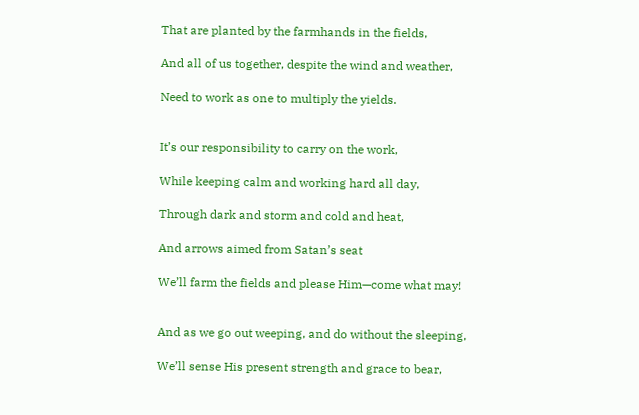That are planted by the farmhands in the fields,

And all of us together, despite the wind and weather,

Need to work as one to multiply the yields.


It’s our responsibility to carry on the work,

While keeping calm and working hard all day,

Through dark and storm and cold and heat,

And arrows aimed from Satan’s seat

We’ll farm the fields and please Him—come what may!


And as we go out weeping, and do without the sleeping,

We’ll sense His present strength and grace to bear,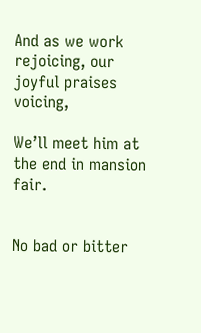And as we work rejoicing, our joyful praises voicing,

We’ll meet him at the end in mansion fair.


No bad or bitter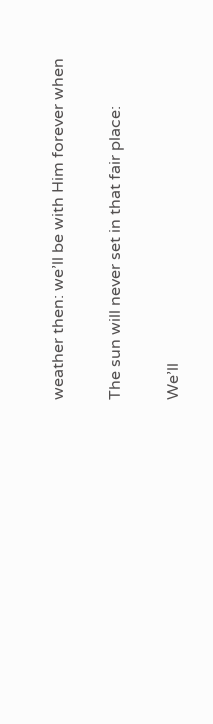weather then: we’ll be with Him forever when

The sun will never set in that fair place:

We’ll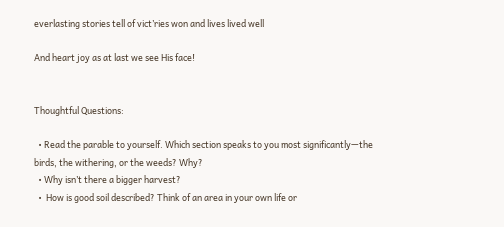everlasting stories tell of vict’ries won and lives lived well

And heart joy as at last we see His face!


Thoughtful Questions:

  • Read the parable to yourself. Which section speaks to you most significantly—the birds, the withering, or the weeds? Why?
  • Why isn’t there a bigger harvest?
  •  How is good soil described? Think of an area in your own life or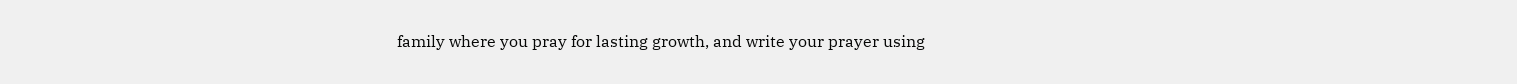family where you pray for lasting growth, and write your prayer using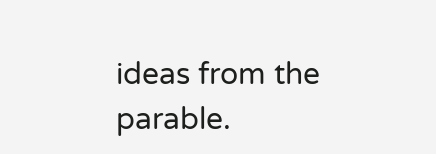ideas from the parable.